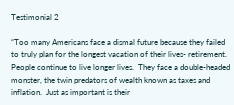Testimonial 2

“Too many Americans face a dismal future because they failed to truly plan for the longest vacation of their lives- retirement.  People continue to live longer lives.  They face a double-headed monster, the twin predators of wealth known as taxes and inflation.  Just as important is their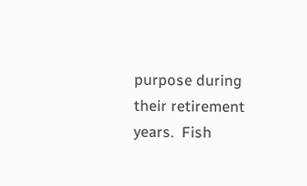purpose during their retirement years.  Fish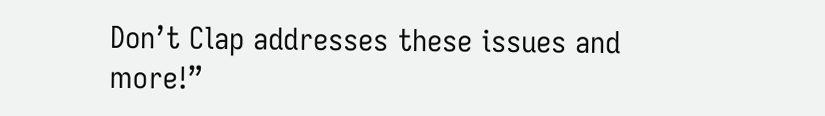Don’t Clap addresses these issues and more!”